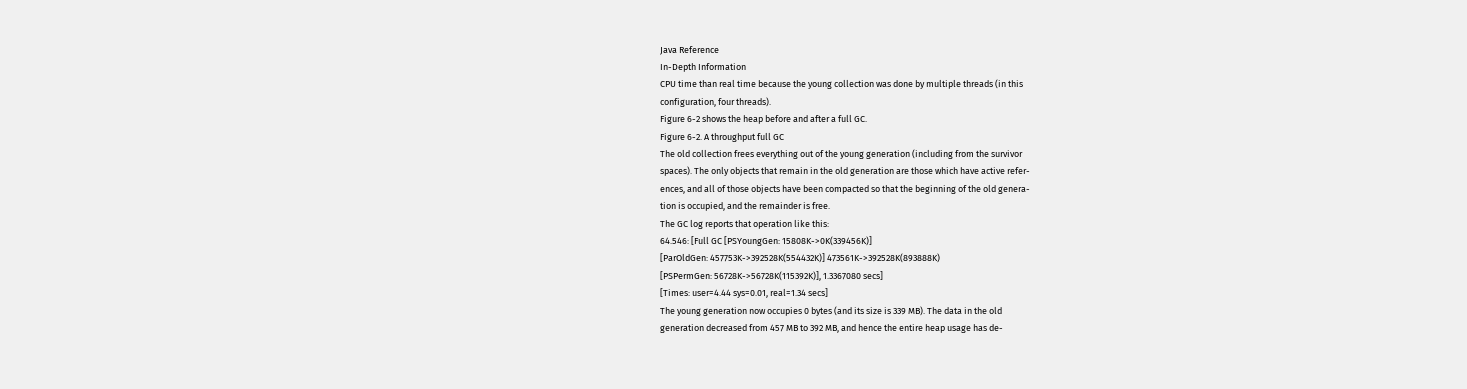Java Reference
In-Depth Information
CPU time than real time because the young collection was done by multiple threads (in this
configuration, four threads).
Figure 6-2 shows the heap before and after a full GC.
Figure 6-2. A throughput full GC
The old collection frees everything out of the young generation (including from the survivor
spaces). The only objects that remain in the old generation are those which have active refer-
ences, and all of those objects have been compacted so that the beginning of the old genera-
tion is occupied, and the remainder is free.
The GC log reports that operation like this:
64.546: [Full GC [PSYoungGen: 15808K->0K(339456K)]
[ParOldGen: 457753K->392528K(554432K)] 473561K->392528K(893888K)
[PSPermGen: 56728K->56728K(115392K)], 1.3367080 secs]
[Times: user=4.44 sys=0.01, real=1.34 secs]
The young generation now occupies 0 bytes (and its size is 339 MB). The data in the old
generation decreased from 457 MB to 392 MB, and hence the entire heap usage has de-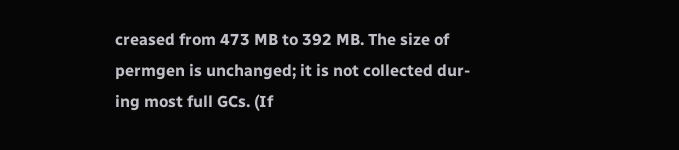creased from 473 MB to 392 MB. The size of permgen is unchanged; it is not collected dur-
ing most full GCs. (If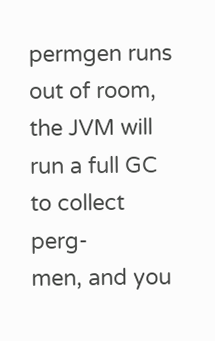permgen runs out of room, the JVM will run a full GC to collect perg-
men, and you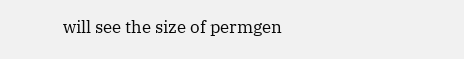will see the size of permgen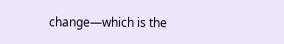change—which is the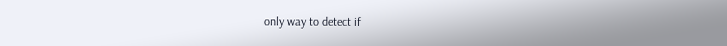only way to detect if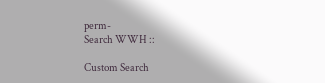perm-
Search WWH ::

Custom Search